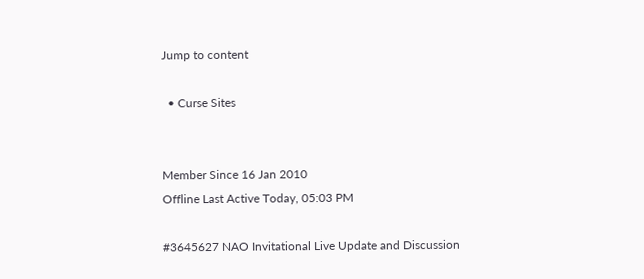Jump to content

  • Curse Sites


Member Since 16 Jan 2010
Offline Last Active Today, 05:03 PM

#3645627 NAO Invitational Live Update and Discussion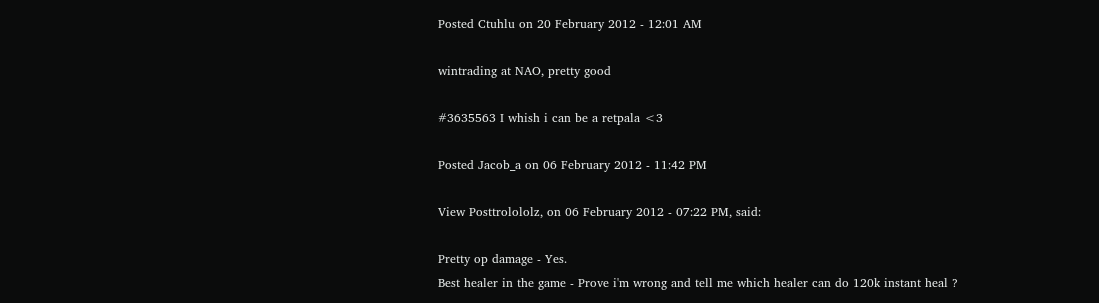Posted Ctuhlu on 20 February 2012 - 12:01 AM

wintrading at NAO, pretty good

#3635563 I whish i can be a retpala <3

Posted Jacob_a on 06 February 2012 - 11:42 PM

View Posttrolololz, on 06 February 2012 - 07:22 PM, said:

Pretty op damage - Yes.
Best healer in the game - Prove i'm wrong and tell me which healer can do 120k instant heal ?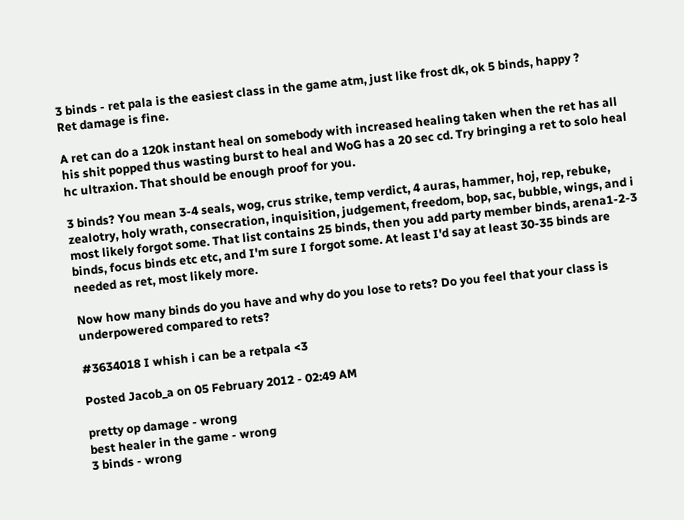3 binds - ret pala is the easiest class in the game atm, just like frost dk, ok 5 binds, happy ?
Ret damage is fine.

A ret can do a 120k instant heal on somebody with increased healing taken when the ret has all his shit popped thus wasting burst to heal and WoG has a 20 sec cd. Try bringing a ret to solo heal hc ultraxion. That should be enough proof for you.

3 binds? You mean 3-4 seals, wog, crus strike, temp verdict, 4 auras, hammer, hoj, rep, rebuke, zealotry, holy wrath, consecration, inquisition, judgement, freedom, bop, sac, bubble, wings, and i most likely forgot some. That list contains 25 binds, then you add party member binds, arena1-2-3 binds, focus binds etc etc, and I'm sure I forgot some. At least I'd say at least 30-35 binds are needed as ret, most likely more.

Now how many binds do you have and why do you lose to rets? Do you feel that your class is underpowered compared to rets?

#3634018 I whish i can be a retpala <3

Posted Jacob_a on 05 February 2012 - 02:49 AM

pretty op damage - wrong
best healer in the game - wrong
3 binds - wrong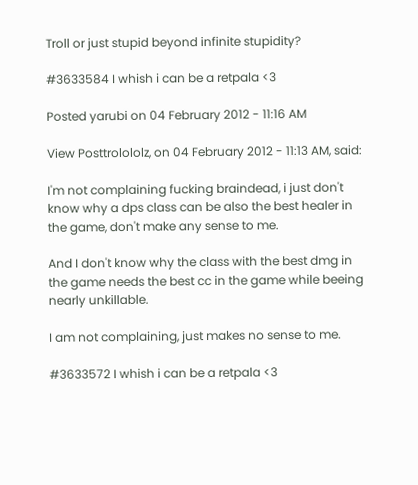Troll or just stupid beyond infinite stupidity?

#3633584 I whish i can be a retpala <3

Posted yarubi on 04 February 2012 - 11:16 AM

View Posttrolololz, on 04 February 2012 - 11:13 AM, said:

I'm not complaining fucking braindead, i just don't know why a dps class can be also the best healer in the game, don't make any sense to me.

And I don't know why the class with the best dmg in the game needs the best cc in the game while beeing nearly unkillable.

I am not complaining, just makes no sense to me.

#3633572 I whish i can be a retpala <3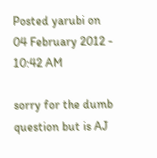Posted yarubi on 04 February 2012 - 10:42 AM

sorry for the dumb question but is AJ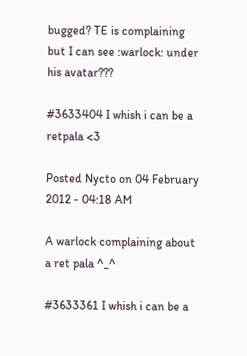bugged? TE is complaining but I can see :warlock: under his avatar???

#3633404 I whish i can be a retpala <3

Posted Nycto on 04 February 2012 - 04:18 AM

A warlock complaining about a ret pala ^_^

#3633361 I whish i can be a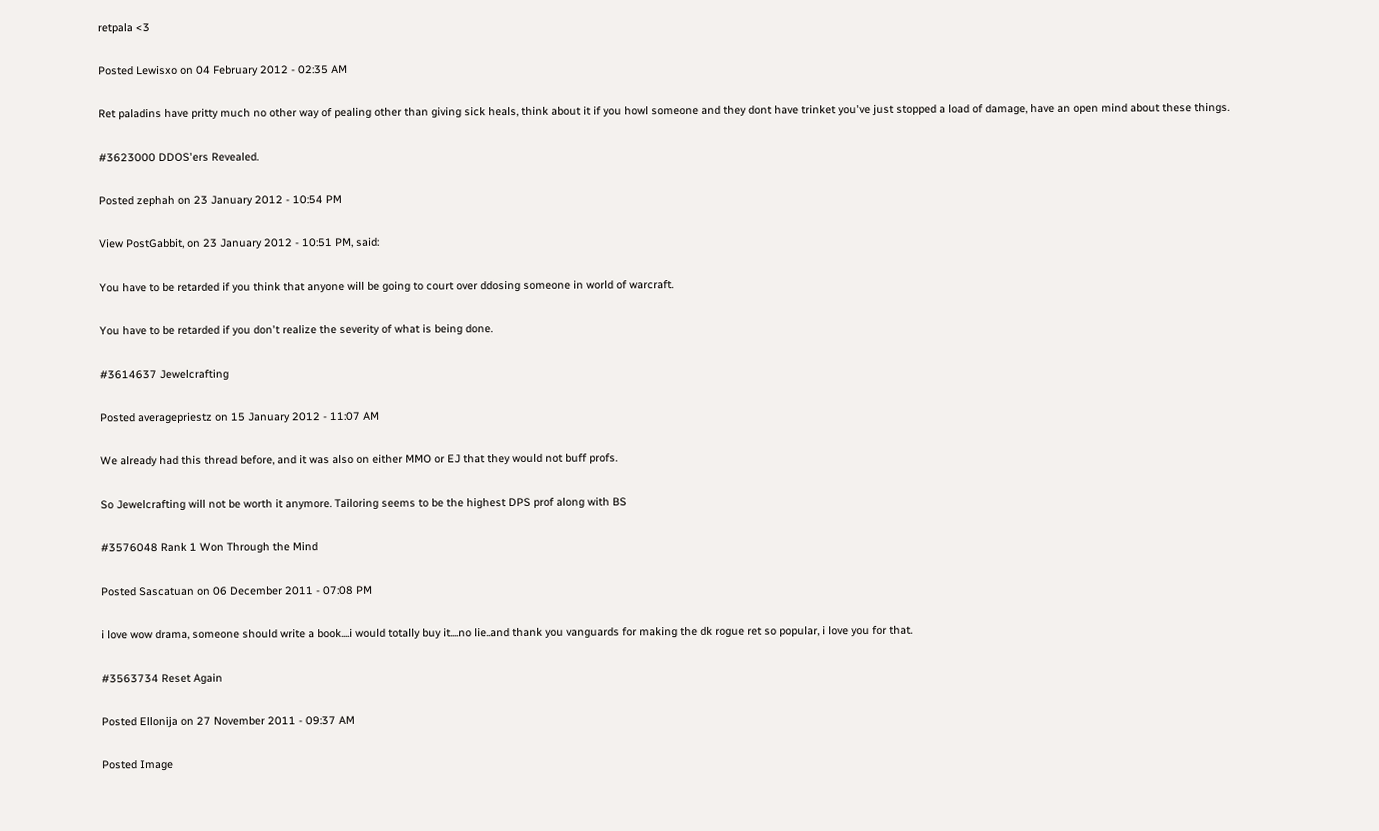retpala <3

Posted Lewisxo on 04 February 2012 - 02:35 AM

Ret paladins have pritty much no other way of pealing other than giving sick heals, think about it if you howl someone and they dont have trinket you've just stopped a load of damage, have an open mind about these things.

#3623000 DDOS'ers Revealed.

Posted zephah on 23 January 2012 - 10:54 PM

View PostGabbit, on 23 January 2012 - 10:51 PM, said:

You have to be retarded if you think that anyone will be going to court over ddosing someone in world of warcraft.

You have to be retarded if you don't realize the severity of what is being done.

#3614637 Jewelcrafting

Posted averagepriestz on 15 January 2012 - 11:07 AM

We already had this thread before, and it was also on either MMO or EJ that they would not buff profs.

So Jewelcrafting will not be worth it anymore. Tailoring seems to be the highest DPS prof along with BS

#3576048 Rank 1 Won Through the Mind

Posted Sascatuan on 06 December 2011 - 07:08 PM

i love wow drama, someone should write a book....i would totally buy it....no lie..and thank you vanguards for making the dk rogue ret so popular, i love you for that.

#3563734 Reset Again

Posted Ellonija on 27 November 2011 - 09:37 AM

Posted Image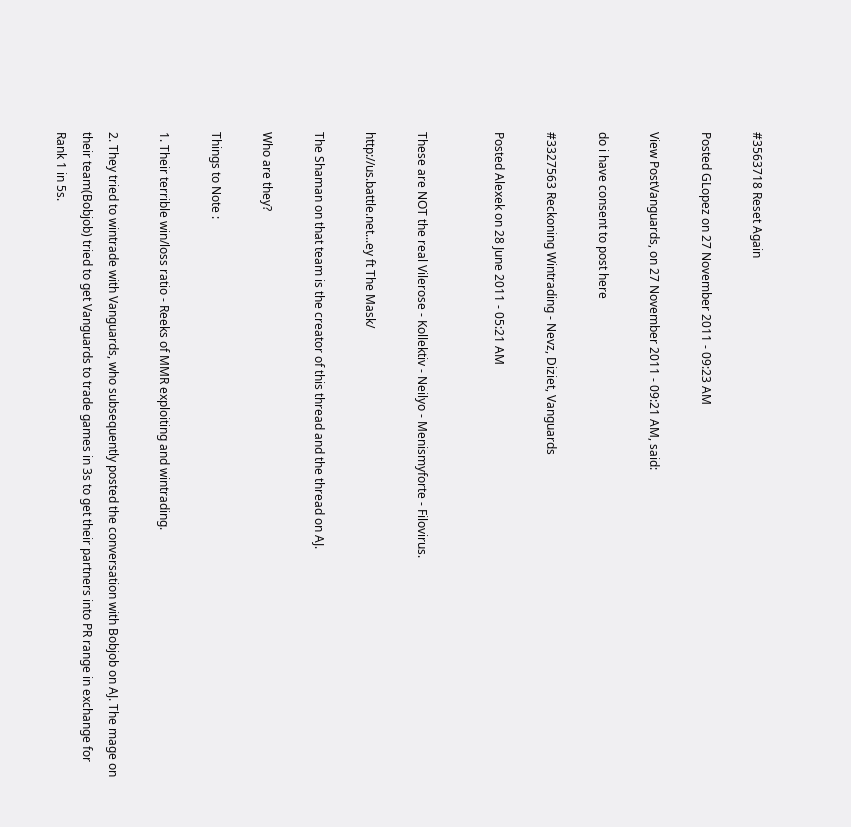#3563718 Reset Again

Posted GLopez on 27 November 2011 - 09:23 AM

View PostVanguards, on 27 November 2011 - 09:21 AM, said:

do i have consent to post here

#3327563 Reckoning Wintrading - Nevz, Diziet, Vanguards

Posted Alexek on 28 June 2011 - 05:21 AM


These are NOT the real Vilerose - Kollektiv - Neilyo - Menismyforte - Filovirus.

http://us.battle.net...ey ft The Mask/

The Shaman on that team is the creator of this thread and the thread on AJ.

Who are they?

Things to Note :

1. Their terrible win/loss ratio - Reeks of MMR exploiting and wintrading.

2. They tried to wintrade with Vanguards, who subsequently posted the conversation with Bobjob on AJ. The mage on their team(Bobjob) tried to get Vanguards to trade games in 3s to get their partners into PR range in exchange for Rank 1 in 5s.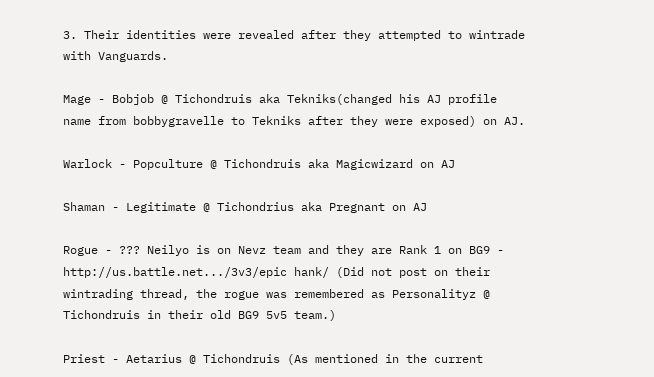3. Their identities were revealed after they attempted to wintrade with Vanguards.

Mage - Bobjob @ Tichondruis aka Tekniks(changed his AJ profile name from bobbygravelle to Tekniks after they were exposed) on AJ.

Warlock - Popculture @ Tichondruis aka Magicwizard on AJ

Shaman - Legitimate @ Tichondrius aka Pregnant on AJ

Rogue - ??? Neilyo is on Nevz team and they are Rank 1 on BG9 - http://us.battle.net.../3v3/epic hank/ (Did not post on their wintrading thread, the rogue was remembered as Personalityz @ Tichondruis in their old BG9 5v5 team.)

Priest - Aetarius @ Tichondruis (As mentioned in the current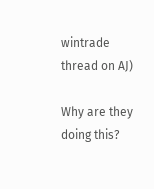wintrade thread on AJ)

Why are they doing this?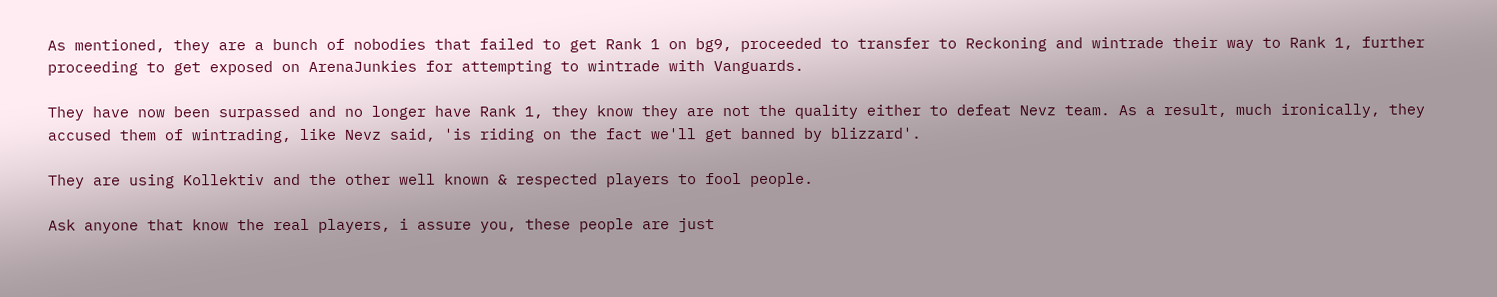As mentioned, they are a bunch of nobodies that failed to get Rank 1 on bg9, proceeded to transfer to Reckoning and wintrade their way to Rank 1, further proceeding to get exposed on ArenaJunkies for attempting to wintrade with Vanguards.

They have now been surpassed and no longer have Rank 1, they know they are not the quality either to defeat Nevz team. As a result, much ironically, they accused them of wintrading, like Nevz said, 'is riding on the fact we'll get banned by blizzard'.

They are using Kollektiv and the other well known & respected players to fool people.

Ask anyone that know the real players, i assure you, these people are just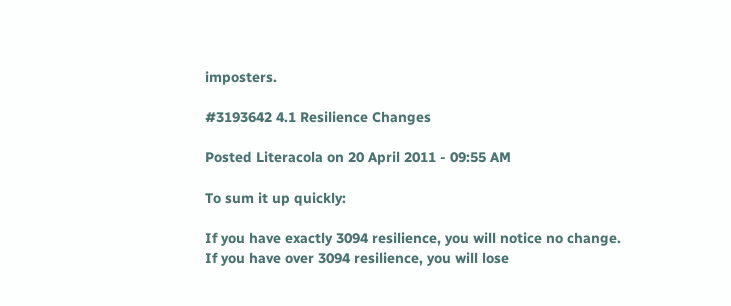imposters.

#3193642 4.1 Resilience Changes

Posted Literacola on 20 April 2011 - 09:55 AM

To sum it up quickly:

If you have exactly 3094 resilience, you will notice no change.
If you have over 3094 resilience, you will lose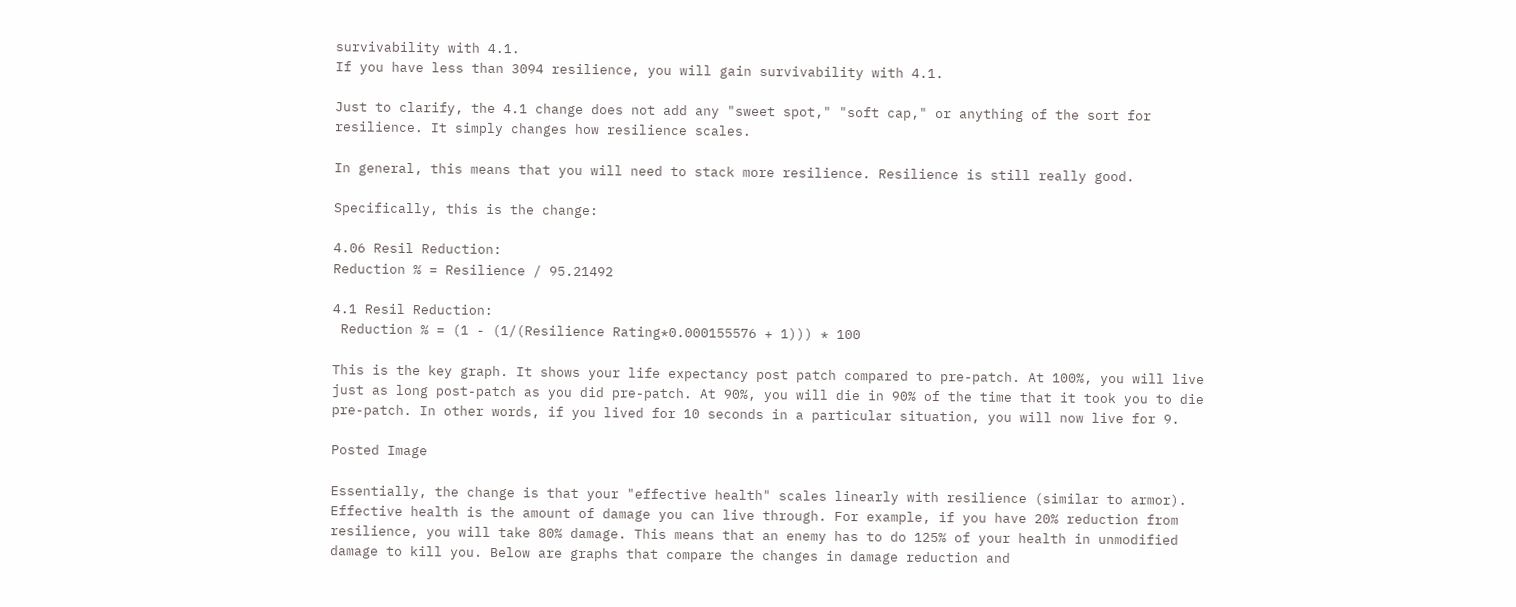survivability with 4.1.
If you have less than 3094 resilience, you will gain survivability with 4.1.

Just to clarify, the 4.1 change does not add any "sweet spot," "soft cap," or anything of the sort for resilience. It simply changes how resilience scales.

In general, this means that you will need to stack more resilience. Resilience is still really good.

Specifically, this is the change:

4.06 Resil Reduction:
Reduction % = Resilience / 95.21492

4.1 Resil Reduction:
 Reduction % = (1 - (1/(Resilience Rating*0.000155576 + 1))) * 100

This is the key graph. It shows your life expectancy post patch compared to pre-patch. At 100%, you will live just as long post-patch as you did pre-patch. At 90%, you will die in 90% of the time that it took you to die pre-patch. In other words, if you lived for 10 seconds in a particular situation, you will now live for 9.

Posted Image

Essentially, the change is that your "effective health" scales linearly with resilience (similar to armor). Effective health is the amount of damage you can live through. For example, if you have 20% reduction from resilience, you will take 80% damage. This means that an enemy has to do 125% of your health in unmodified damage to kill you. Below are graphs that compare the changes in damage reduction and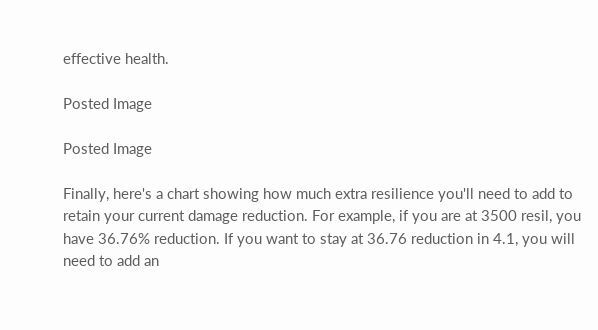effective health.

Posted Image

Posted Image

Finally, here's a chart showing how much extra resilience you'll need to add to retain your current damage reduction. For example, if you are at 3500 resil, you have 36.76% reduction. If you want to stay at 36.76 reduction in 4.1, you will need to add an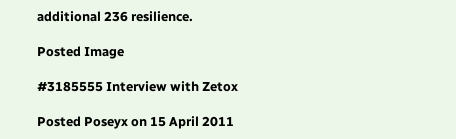additional 236 resilience.

Posted Image

#3185555 Interview with Zetox

Posted Poseyx on 15 April 2011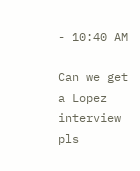- 10:40 AM

Can we get a Lopez interview pls